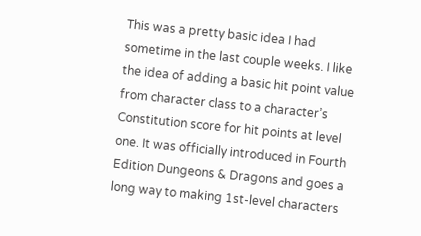This was a pretty basic idea I had sometime in the last couple weeks. I like the idea of adding a basic hit point value from character class to a character’s Constitution score for hit points at level one. It was officially introduced in Fourth Edition Dungeons & Dragons and goes a long way to making 1st-level characters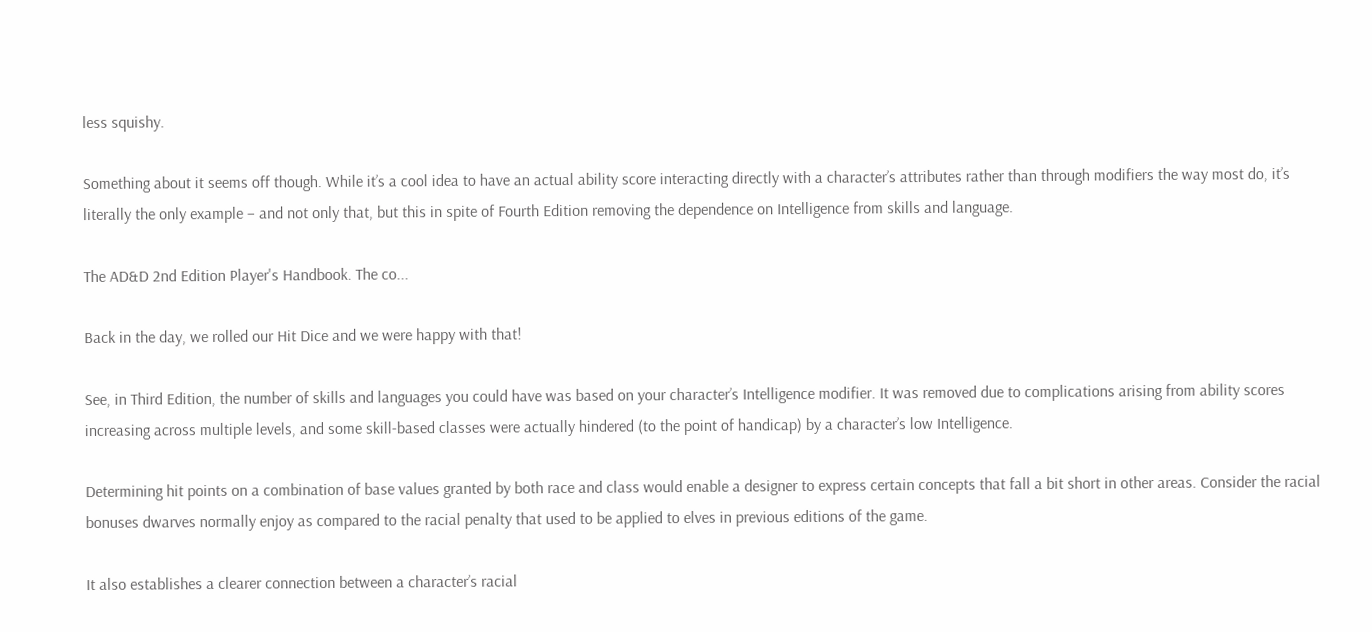less squishy.

Something about it seems off though. While it’s a cool idea to have an actual ability score interacting directly with a character’s attributes rather than through modifiers the way most do, it’s literally the only example – and not only that, but this in spite of Fourth Edition removing the dependence on Intelligence from skills and language.

The AD&D 2nd Edition Player's Handbook. The co...

Back in the day, we rolled our Hit Dice and we were happy with that!

See, in Third Edition, the number of skills and languages you could have was based on your character’s Intelligence modifier. It was removed due to complications arising from ability scores increasing across multiple levels, and some skill-based classes were actually hindered (to the point of handicap) by a character’s low Intelligence.

Determining hit points on a combination of base values granted by both race and class would enable a designer to express certain concepts that fall a bit short in other areas. Consider the racial bonuses dwarves normally enjoy as compared to the racial penalty that used to be applied to elves in previous editions of the game.

It also establishes a clearer connection between a character’s racial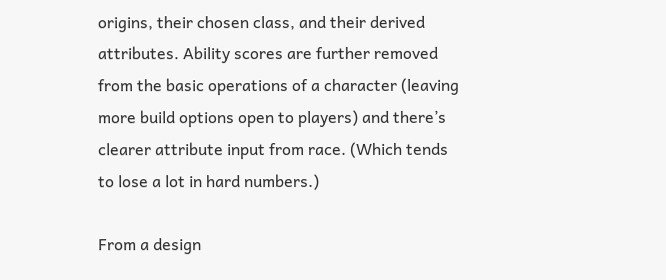origins, their chosen class, and their derived attributes. Ability scores are further removed from the basic operations of a character (leaving more build options open to players) and there’s clearer attribute input from race. (Which tends to lose a lot in hard numbers.)

From a design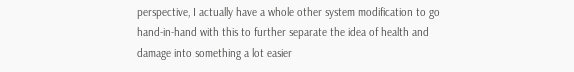perspective, I actually have a whole other system modification to go hand-in-hand with this to further separate the idea of health and damage into something a lot easier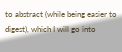to abstract (while being easier to digest), which I will go into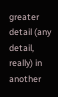greater detail (any detail, really) in another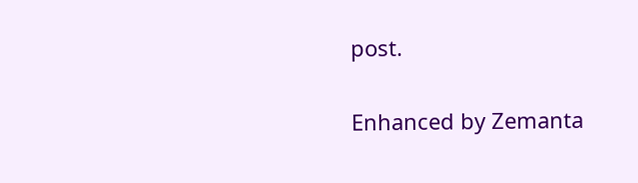post.

Enhanced by Zemanta